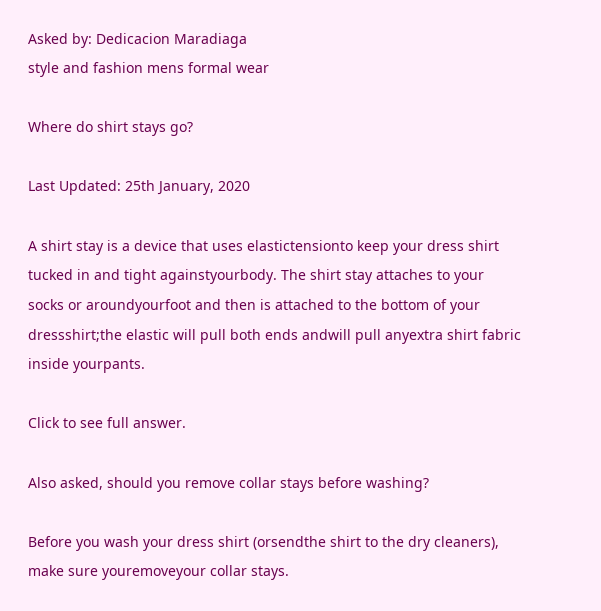Asked by: Dedicacion Maradiaga
style and fashion mens formal wear

Where do shirt stays go?

Last Updated: 25th January, 2020

A shirt stay is a device that uses elastictensionto keep your dress shirt tucked in and tight againstyourbody. The shirt stay attaches to your socks or aroundyourfoot and then is attached to the bottom of your dressshirt;the elastic will pull both ends andwill pull anyextra shirt fabric inside yourpants.

Click to see full answer.

Also asked, should you remove collar stays before washing?

Before you wash your dress shirt (orsendthe shirt to the dry cleaners), make sure youremoveyour collar stays.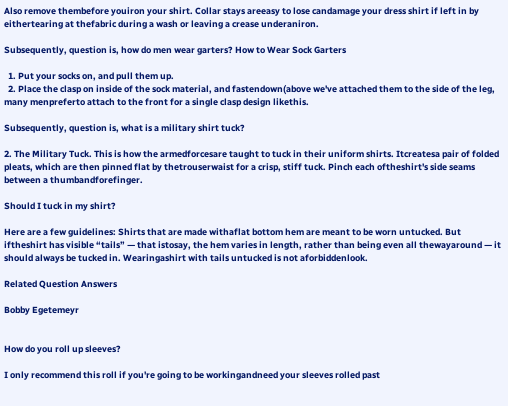Also remove thembefore youiron your shirt. Collar stays areeasy to lose candamage your dress shirt if left in by eithertearing at thefabric during a wash or leaving a crease underaniron.

Subsequently, question is, how do men wear garters? How to Wear Sock Garters

  1. Put your socks on, and pull them up.
  2. Place the clasp on inside of the sock material, and fastendown(above we've attached them to the side of the leg, many menpreferto attach to the front for a single clasp design likethis.

Subsequently, question is, what is a military shirt tuck?

2. The Military Tuck. This is how the armedforcesare taught to tuck in their uniform shirts. Itcreatesa pair of folded pleats, which are then pinned flat by thetrouserwaist for a crisp, stiff tuck. Pinch each oftheshirt's side seams between a thumbandforefinger.

Should I tuck in my shirt?

Here are a few guidelines: Shirts that are made withaflat bottom hem are meant to be worn untucked. But iftheshirt has visible “tails” — that istosay, the hem varies in length, rather than being even all thewayaround — it should always be tucked in. Wearingashirt with tails untucked is not aforbiddenlook.

Related Question Answers

Bobby Egetemeyr


How do you roll up sleeves?

I only recommend this roll if you're going to be workingandneed your sleeves rolled past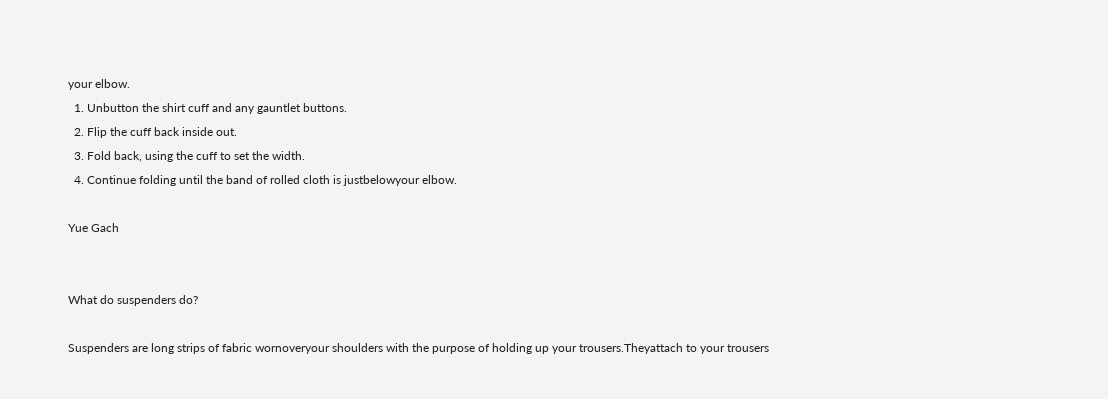your elbow.
  1. Unbutton the shirt cuff and any gauntlet buttons.
  2. Flip the cuff back inside out.
  3. Fold back, using the cuff to set the width.
  4. Continue folding until the band of rolled cloth is justbelowyour elbow.

Yue Gach


What do suspenders do?

Suspenders are long strips of fabric wornoveryour shoulders with the purpose of holding up your trousers.Theyattach to your trousers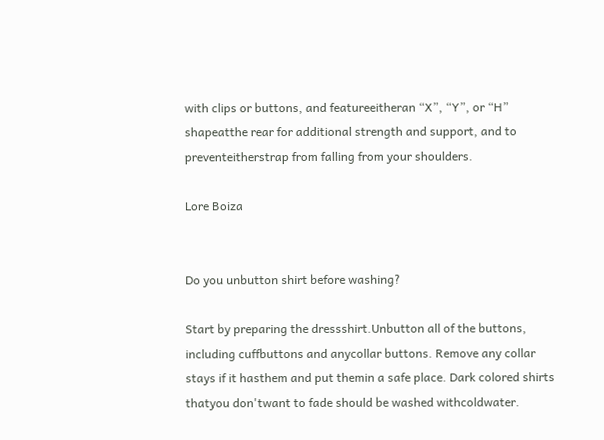with clips or buttons, and featureeitheran “X”, “Y”, or “H” shapeatthe rear for additional strength and support, and to preventeitherstrap from falling from your shoulders.

Lore Boiza


Do you unbutton shirt before washing?

Start by preparing the dressshirt.Unbutton all of the buttons, including cuffbuttons and anycollar buttons. Remove any collar stays if it hasthem and put themin a safe place. Dark colored shirts thatyou don'twant to fade should be washed withcoldwater.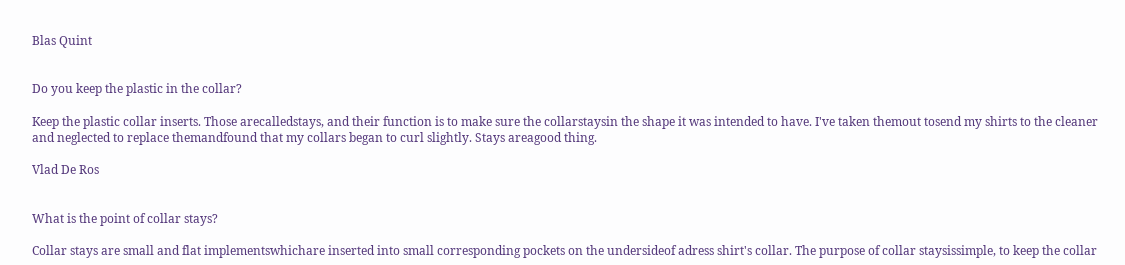Blas Quint


Do you keep the plastic in the collar?

Keep the plastic collar inserts. Those arecalledstays, and their function is to make sure the collarstaysin the shape it was intended to have. I've taken themout tosend my shirts to the cleaner and neglected to replace themandfound that my collars began to curl slightly. Stays areagood thing.

Vlad De Ros


What is the point of collar stays?

Collar stays are small and flat implementswhichare inserted into small corresponding pockets on the undersideof adress shirt's collar. The purpose of collar staysissimple, to keep the collar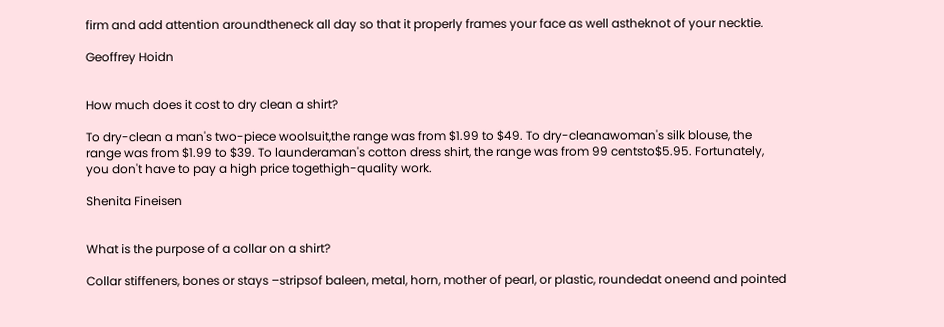firm and add attention aroundtheneck all day so that it properly frames your face as well astheknot of your necktie.

Geoffrey Hoidn


How much does it cost to dry clean a shirt?

To dry-clean a man's two-piece woolsuit,the range was from $1.99 to $49. To dry-cleanawoman's silk blouse, the range was from $1.99 to $39. To launderaman's cotton dress shirt, the range was from 99 centsto$5.95. Fortunately, you don't have to pay a high price togethigh-quality work.

Shenita Fineisen


What is the purpose of a collar on a shirt?

Collar stiffeners, bones or stays –stripsof baleen, metal, horn, mother of pearl, or plastic, roundedat oneend and pointed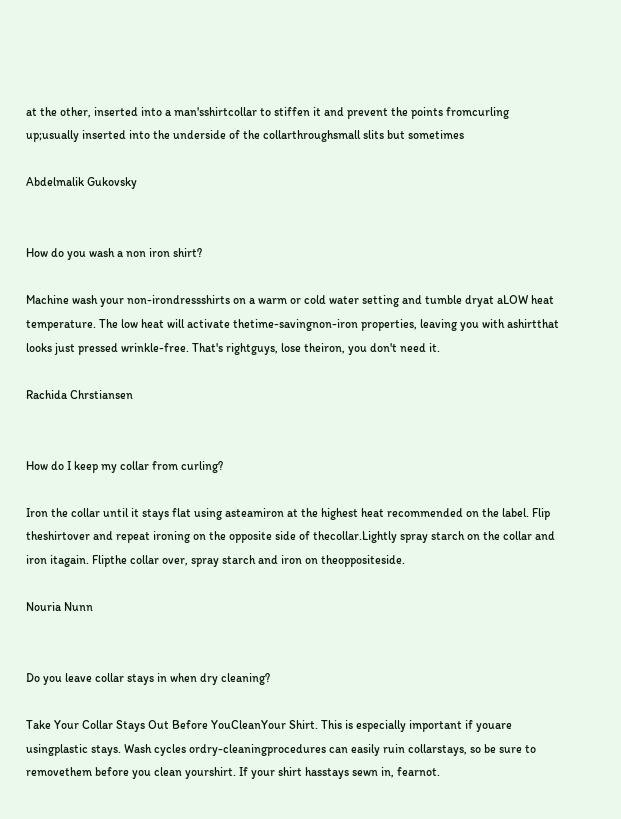at the other, inserted into a man'sshirtcollar to stiffen it and prevent the points fromcurling up;usually inserted into the underside of the collarthroughsmall slits but sometimes

Abdelmalik Gukovsky


How do you wash a non iron shirt?

Machine wash your non-irondressshirts on a warm or cold water setting and tumble dryat aLOW heat temperature. The low heat will activate thetime-savingnon-iron properties, leaving you with ashirtthat looks just pressed wrinkle-free. That's rightguys, lose theiron, you don't need it.

Rachida Chrstiansen


How do I keep my collar from curling?

Iron the collar until it stays flat using asteamiron at the highest heat recommended on the label. Flip theshirtover and repeat ironing on the opposite side of thecollar.Lightly spray starch on the collar and iron itagain. Flipthe collar over, spray starch and iron on theoppositeside.

Nouria Nunn


Do you leave collar stays in when dry cleaning?

Take Your Collar Stays Out Before YouCleanYour Shirt. This is especially important if youare usingplastic stays. Wash cycles ordry-cleaningprocedures can easily ruin collarstays, so be sure to removethem before you clean yourshirt. If your shirt hasstays sewn in, fearnot.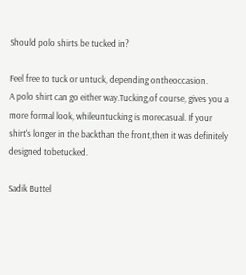Should polo shirts be tucked in?

Feel free to tuck or untuck, depending ontheoccasion.
A polo shirt can go either way.Tucking,of course, gives you a more formal look, whileuntucking is morecasual. If your shirt's longer in the backthan the front,then it was definitely designed tobetucked.

Sadik Buttel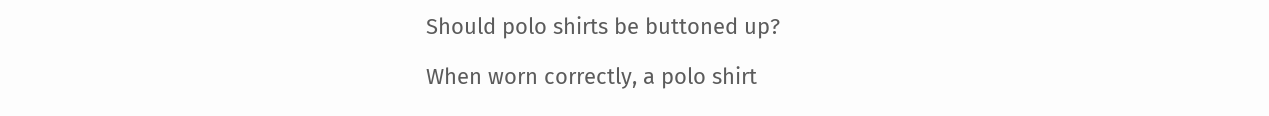Should polo shirts be buttoned up?

When worn correctly, a polo shirt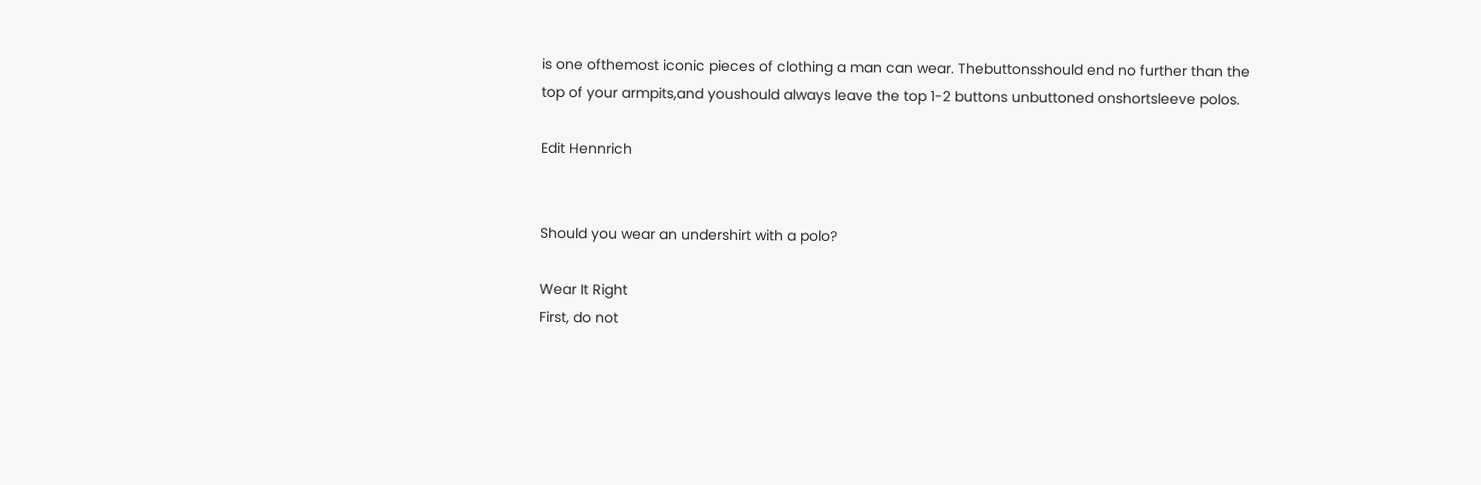is one ofthemost iconic pieces of clothing a man can wear. Thebuttonsshould end no further than the top of your armpits,and youshould always leave the top 1-2 buttons unbuttoned onshortsleeve polos.

Edit Hennrich


Should you wear an undershirt with a polo?

Wear It Right
First, do not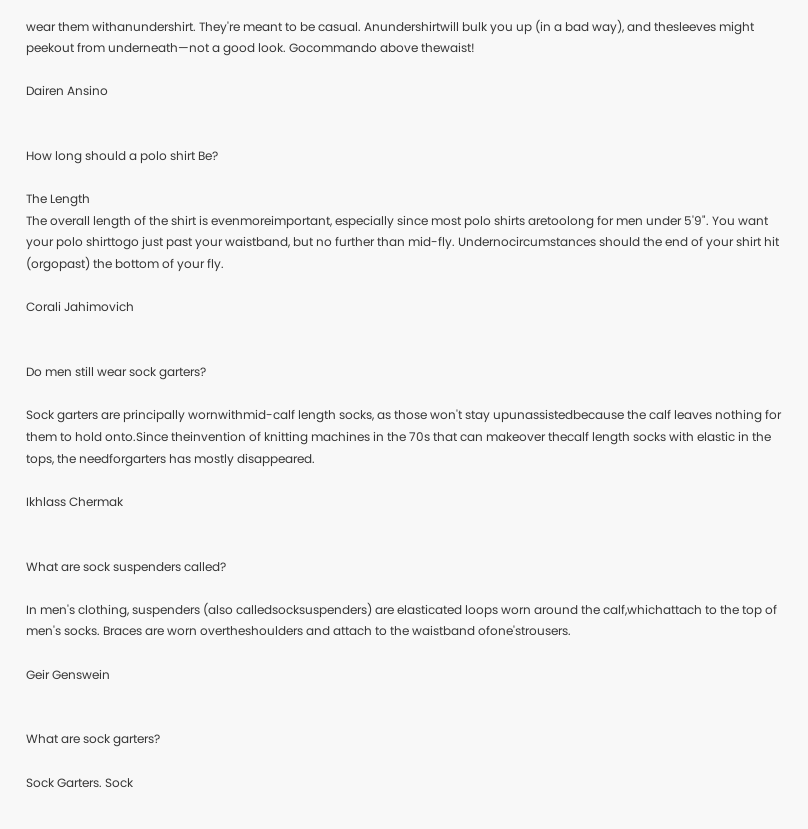wear them withanundershirt. They're meant to be casual. Anundershirtwill bulk you up (in a bad way), and thesleeves might peekout from underneath—not a good look. Gocommando above thewaist!

Dairen Ansino


How long should a polo shirt Be?

The Length
The overall length of the shirt is evenmoreimportant, especially since most polo shirts aretoolong for men under 5'9". You want your polo shirttogo just past your waistband, but no further than mid-fly. Undernocircumstances should the end of your shirt hit (orgopast) the bottom of your fly.

Corali Jahimovich


Do men still wear sock garters?

Sock garters are principally wornwithmid-calf length socks, as those won't stay upunassistedbecause the calf leaves nothing for them to hold onto.Since theinvention of knitting machines in the 70s that can makeover thecalf length socks with elastic in the tops, the needforgarters has mostly disappeared.

Ikhlass Chermak


What are sock suspenders called?

In men's clothing, suspenders (also calledsocksuspenders) are elasticated loops worn around the calf,whichattach to the top of men's socks. Braces are worn overtheshoulders and attach to the waistband ofone'strousers.

Geir Genswein


What are sock garters?

Sock Garters. Sock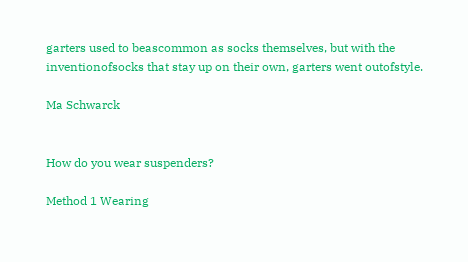garters used to beascommon as socks themselves, but with the inventionofsocks that stay up on their own, garters went outofstyle.

Ma Schwarck


How do you wear suspenders?

Method 1 Wearing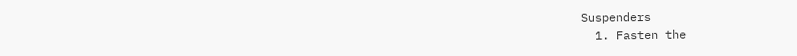Suspenders
  1. Fasten the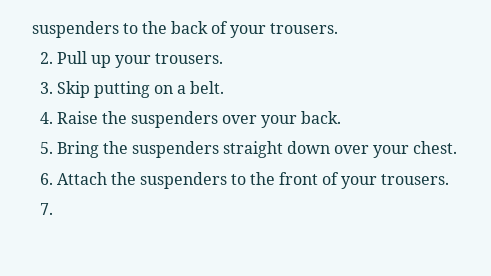suspenders to the back of your trousers.
  2. Pull up your trousers.
  3. Skip putting on a belt.
  4. Raise the suspenders over your back.
  5. Bring the suspenders straight down over your chest.
  6. Attach the suspenders to the front of your trousers.
  7.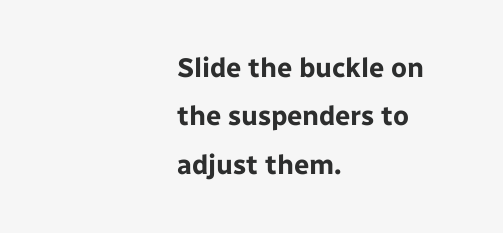Slide the buckle on the suspenders to adjust them.